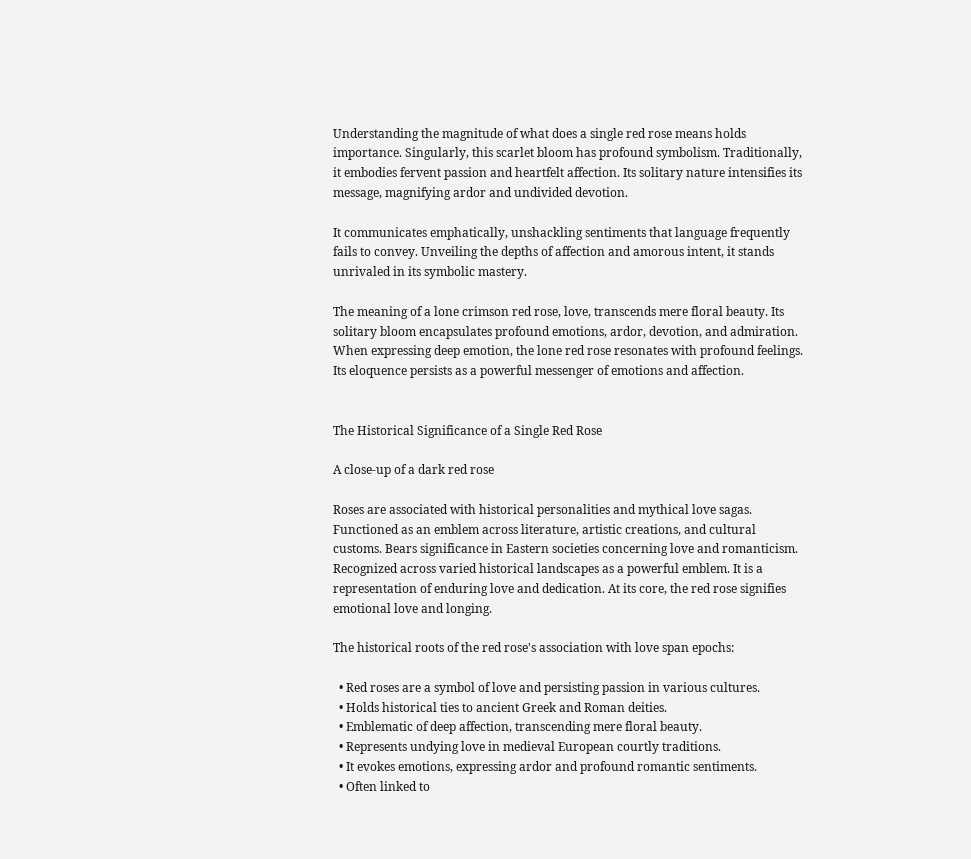Understanding the magnitude of what does a single red rose means holds importance. Singularly, this scarlet bloom has profound symbolism. Traditionally, it embodies fervent passion and heartfelt affection. Its solitary nature intensifies its message, magnifying ardor and undivided devotion.

It communicates emphatically, unshackling sentiments that language frequently fails to convey. Unveiling the depths of affection and amorous intent, it stands unrivaled in its symbolic mastery.

The meaning of a lone crimson red rose, love, transcends mere floral beauty. Its solitary bloom encapsulates profound emotions, ardor, devotion, and admiration. When expressing deep emotion, the lone red rose resonates with profound feelings. Its eloquence persists as a powerful messenger of emotions and affection.


The Historical Significance of a Single Red Rose

A close-up of a dark red rose

Roses are associated with historical personalities and mythical love sagas. Functioned as an emblem across literature, artistic creations, and cultural customs. Bears significance in Eastern societies concerning love and romanticism. Recognized across varied historical landscapes as a powerful emblem. It is a representation of enduring love and dedication. At its core, the red rose signifies emotional love and longing.

The historical roots of the red rose's association with love span epochs:

  • Red roses are a symbol of love and persisting passion in various cultures.
  • Holds historical ties to ancient Greek and Roman deities.
  • Emblematic of deep affection, transcending mere floral beauty.
  • Represents undying love in medieval European courtly traditions.
  • It evokes emotions, expressing ardor and profound romantic sentiments.
  • Often linked to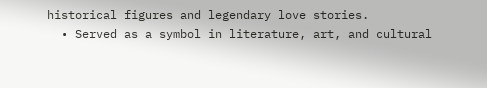historical figures and legendary love stories.
  • Served as a symbol in literature, art, and cultural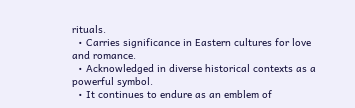rituals.
  • Carries significance in Eastern cultures for love and romance.
  • Acknowledged in diverse historical contexts as a powerful symbol.
  • It continues to endure as an emblem of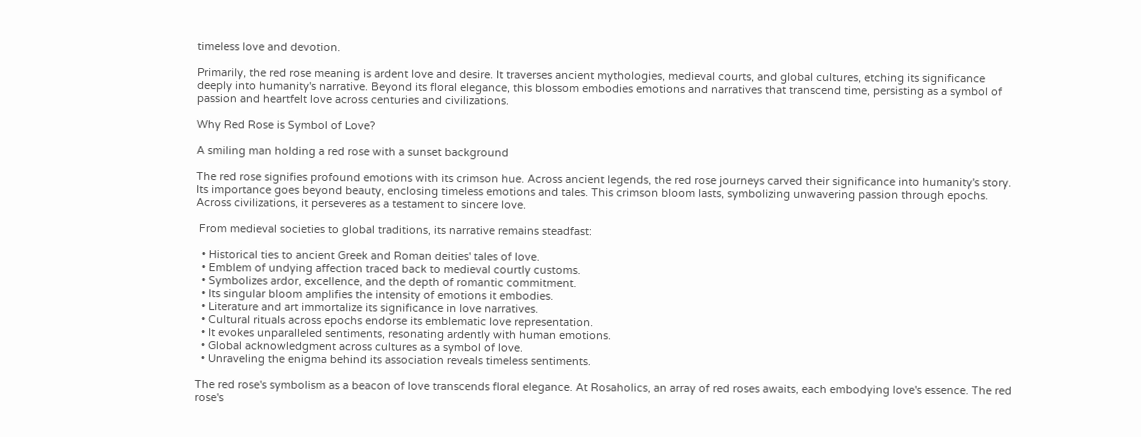timeless love and devotion.

Primarily, the red rose meaning is ardent love and desire. It traverses ancient mythologies, medieval courts, and global cultures, etching its significance deeply into humanity's narrative. Beyond its floral elegance, this blossom embodies emotions and narratives that transcend time, persisting as a symbol of passion and heartfelt love across centuries and civilizations.

Why Red Rose is Symbol of Love?

A smiling man holding a red rose with a sunset background

The red rose signifies profound emotions with its crimson hue. Across ancient legends, the red rose journeys carved their significance into humanity's story. Its importance goes beyond beauty, enclosing timeless emotions and tales. This crimson bloom lasts, symbolizing unwavering passion through epochs. Across civilizations, it perseveres as a testament to sincere love.

 From medieval societies to global traditions, its narrative remains steadfast:

  • Historical ties to ancient Greek and Roman deities' tales of love.
  • Emblem of undying affection traced back to medieval courtly customs.
  • Symbolizes ardor, excellence, and the depth of romantic commitment.
  • Its singular bloom amplifies the intensity of emotions it embodies.
  • Literature and art immortalize its significance in love narratives.
  • Cultural rituals across epochs endorse its emblematic love representation.
  • It evokes unparalleled sentiments, resonating ardently with human emotions.
  • Global acknowledgment across cultures as a symbol of love.
  • Unraveling the enigma behind its association reveals timeless sentiments.

The red rose's symbolism as a beacon of love transcends floral elegance. At Rosaholics, an array of red roses awaits, each embodying love's essence. The red rose's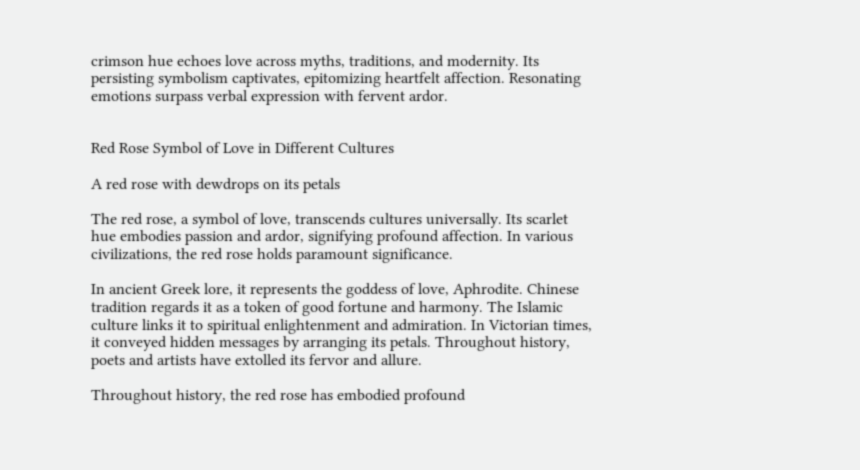crimson hue echoes love across myths, traditions, and modernity. Its persisting symbolism captivates, epitomizing heartfelt affection. Resonating emotions surpass verbal expression with fervent ardor.


Red Rose Symbol of Love in Different Cultures

A red rose with dewdrops on its petals

The red rose, a symbol of love, transcends cultures universally. Its scarlet hue embodies passion and ardor, signifying profound affection. In various civilizations, the red rose holds paramount significance.

In ancient Greek lore, it represents the goddess of love, Aphrodite. Chinese tradition regards it as a token of good fortune and harmony. The Islamic culture links it to spiritual enlightenment and admiration. In Victorian times, it conveyed hidden messages by arranging its petals. Throughout history, poets and artists have extolled its fervor and allure.

Throughout history, the red rose has embodied profound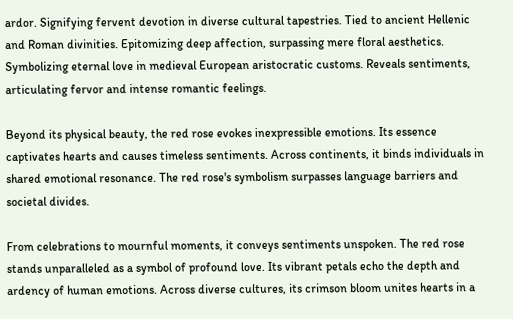ardor. Signifying fervent devotion in diverse cultural tapestries. Tied to ancient Hellenic and Roman divinities. Epitomizing deep affection, surpassing mere floral aesthetics. Symbolizing eternal love in medieval European aristocratic customs. Reveals sentiments, articulating fervor and intense romantic feelings.

Beyond its physical beauty, the red rose evokes inexpressible emotions. Its essence captivates hearts and causes timeless sentiments. Across continents, it binds individuals in shared emotional resonance. The red rose's symbolism surpasses language barriers and societal divides.

From celebrations to mournful moments, it conveys sentiments unspoken. The red rose stands unparalleled as a symbol of profound love. Its vibrant petals echo the depth and ardency of human emotions. Across diverse cultures, its crimson bloom unites hearts in a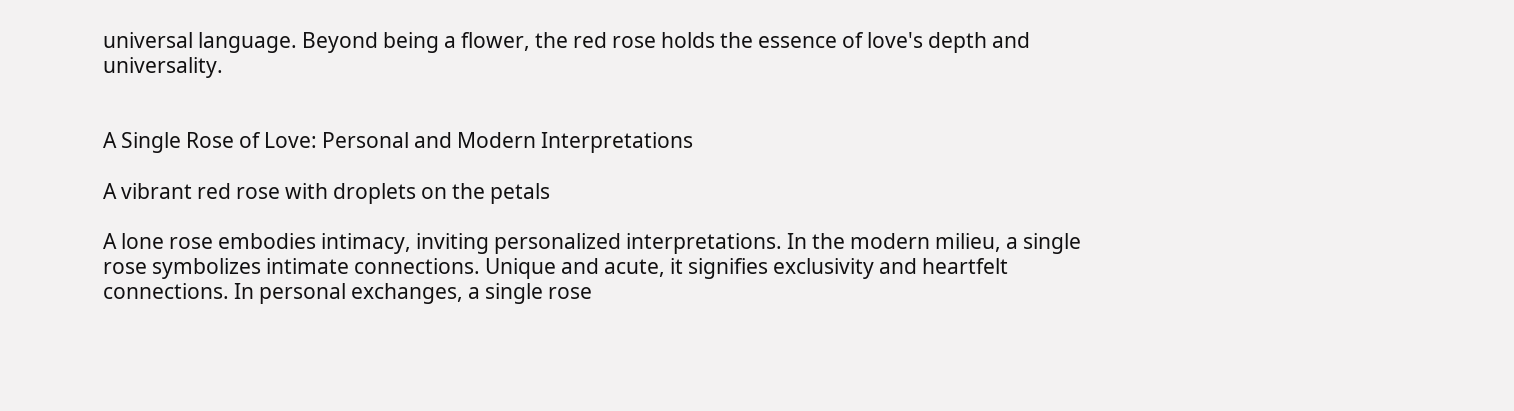universal language. Beyond being a flower, the red rose holds the essence of love's depth and universality.


A Single Rose of Love: Personal and Modern Interpretations

A vibrant red rose with droplets on the petals

A lone rose embodies intimacy, inviting personalized interpretations. In the modern milieu, a single rose symbolizes intimate connections. Unique and acute, it signifies exclusivity and heartfelt connections. In personal exchanges, a single rose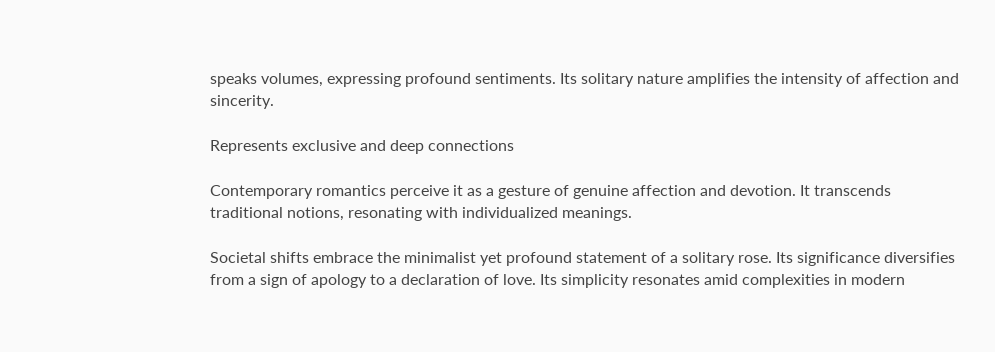speaks volumes, expressing profound sentiments. Its solitary nature amplifies the intensity of affection and sincerity.

Represents exclusive and deep connections

Contemporary romantics perceive it as a gesture of genuine affection and devotion. It transcends traditional notions, resonating with individualized meanings.

Societal shifts embrace the minimalist yet profound statement of a solitary rose. Its significance diversifies from a sign of apology to a declaration of love. Its simplicity resonates amid complexities in modern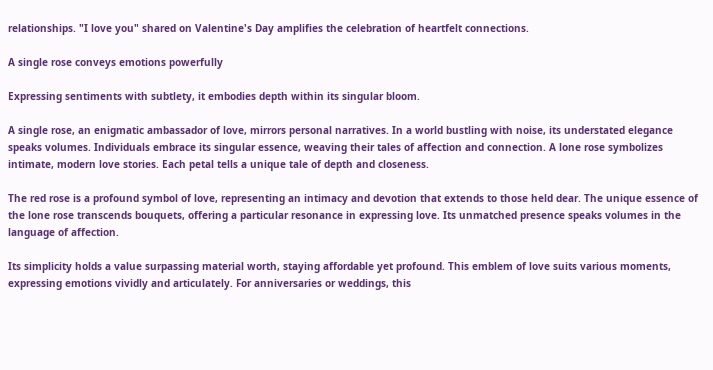relationships. "I love you" shared on Valentine's Day amplifies the celebration of heartfelt connections.

A single rose conveys emotions powerfully

Expressing sentiments with subtlety, it embodies depth within its singular bloom.

A single rose, an enigmatic ambassador of love, mirrors personal narratives. In a world bustling with noise, its understated elegance speaks volumes. Individuals embrace its singular essence, weaving their tales of affection and connection. A lone rose symbolizes intimate, modern love stories. Each petal tells a unique tale of depth and closeness.

The red rose is a profound symbol of love, representing an intimacy and devotion that extends to those held dear. The unique essence of the lone rose transcends bouquets, offering a particular resonance in expressing love. Its unmatched presence speaks volumes in the language of affection.

Its simplicity holds a value surpassing material worth, staying affordable yet profound. This emblem of love suits various moments, expressing emotions vividly and articulately. For anniversaries or weddings, this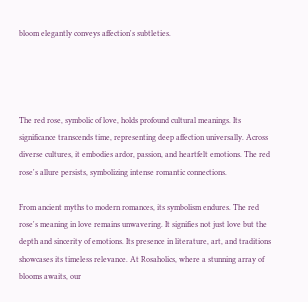bloom elegantly conveys affection's subtleties.




The red rose, symbolic of love, holds profound cultural meanings. Its significance transcends time, representing deep affection universally. Across diverse cultures, it embodies ardor, passion, and heartfelt emotions. The red rose's allure persists, symbolizing intense romantic connections.

From ancient myths to modern romances, its symbolism endures. The red rose's meaning in love remains unwavering. It signifies not just love but the depth and sincerity of emotions. Its presence in literature, art, and traditions showcases its timeless relevance. At Rosaholics, where a stunning array of blooms awaits, our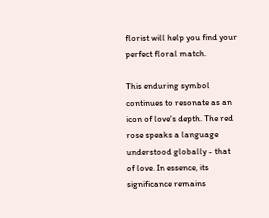florist will help you find your perfect floral match.

This enduring symbol continues to resonate as an icon of love's depth. The red rose speaks a language understood globally - that of love. In essence, its significance remains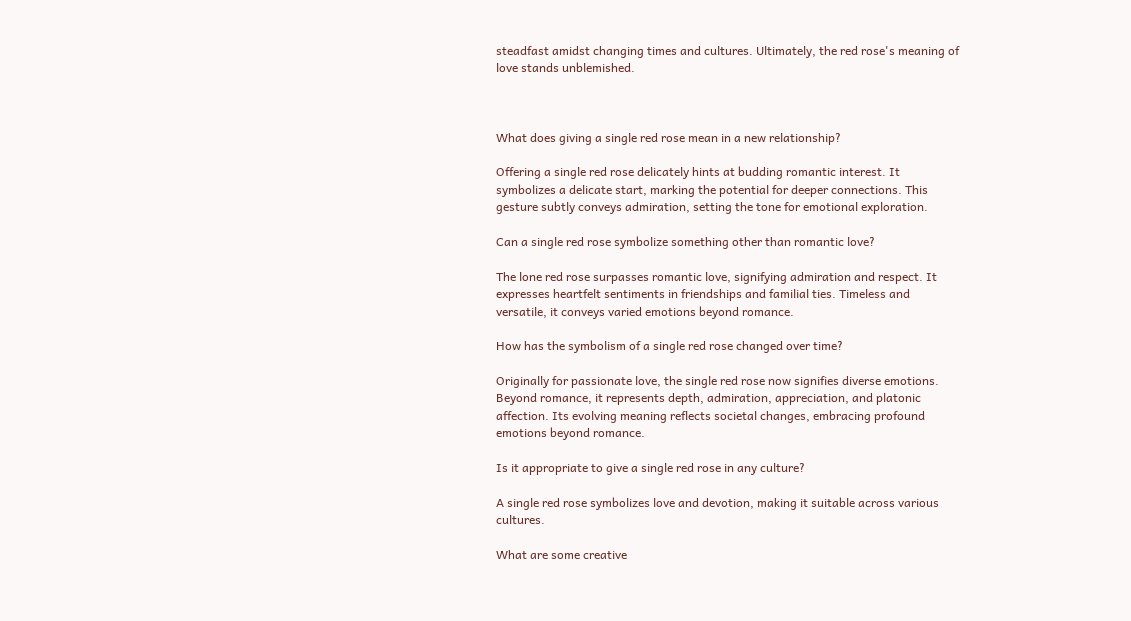steadfast amidst changing times and cultures. Ultimately, the red rose's meaning of love stands unblemished.



What does giving a single red rose mean in a new relationship?

Offering a single red rose delicately hints at budding romantic interest. It symbolizes a delicate start, marking the potential for deeper connections. This gesture subtly conveys admiration, setting the tone for emotional exploration.

Can a single red rose symbolize something other than romantic love?

The lone red rose surpasses romantic love, signifying admiration and respect. It expresses heartfelt sentiments in friendships and familial ties. Timeless and versatile, it conveys varied emotions beyond romance.

How has the symbolism of a single red rose changed over time?

Originally for passionate love, the single red rose now signifies diverse emotions. Beyond romance, it represents depth, admiration, appreciation, and platonic affection. Its evolving meaning reflects societal changes, embracing profound emotions beyond romance.

Is it appropriate to give a single red rose in any culture?

A single red rose symbolizes love and devotion, making it suitable across various cultures.

What are some creative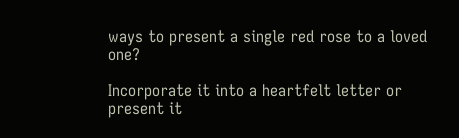ways to present a single red rose to a loved one?

Incorporate it into a heartfelt letter or present it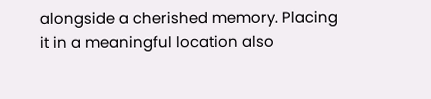alongside a cherished memory. Placing it in a meaningful location also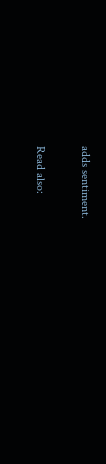adds sentiment.

Read also: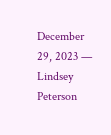December 29, 2023 — Lindsey Peterson